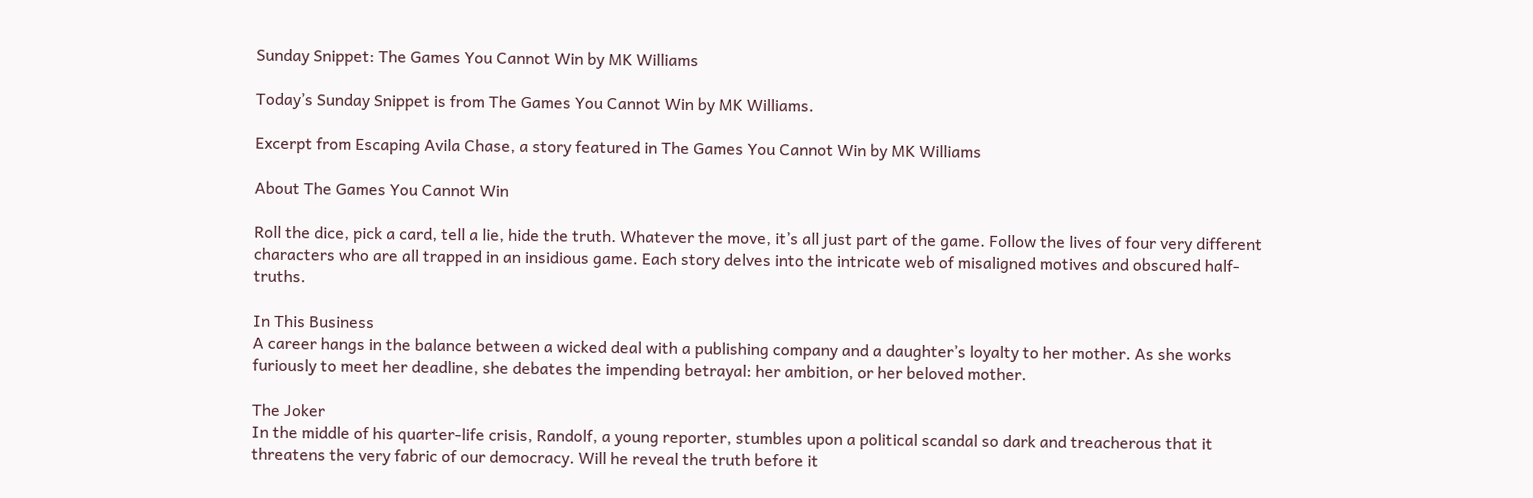Sunday Snippet: The Games You Cannot Win by MK Williams

Today’s Sunday Snippet is from The Games You Cannot Win by MK Williams.

Excerpt from Escaping Avila Chase, a story featured in The Games You Cannot Win by MK Williams

About The Games You Cannot Win

Roll the dice, pick a card, tell a lie, hide the truth. Whatever the move, it’s all just part of the game. Follow the lives of four very different characters who are all trapped in an insidious game. Each story delves into the intricate web of misaligned motives and obscured half-truths.

In This Business
A career hangs in the balance between a wicked deal with a publishing company and a daughter’s loyalty to her mother. As she works furiously to meet her deadline, she debates the impending betrayal: her ambition, or her beloved mother.

The Joker
In the middle of his quarter-life crisis, Randolf, a young reporter, stumbles upon a political scandal so dark and treacherous that it threatens the very fabric of our democracy. Will he reveal the truth before it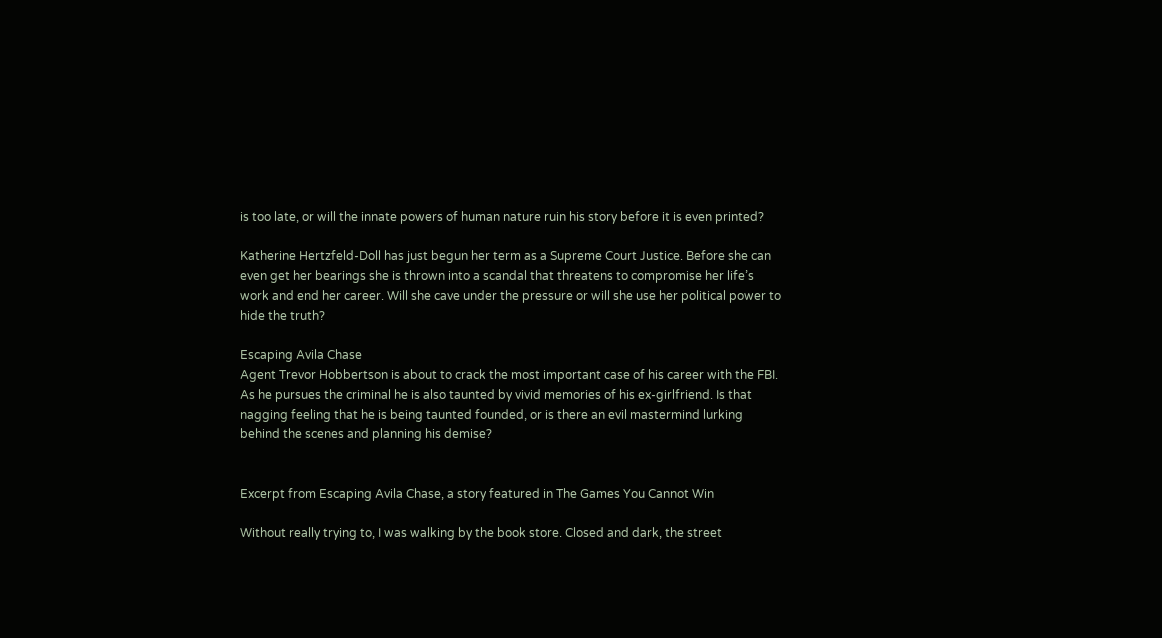is too late, or will the innate powers of human nature ruin his story before it is even printed?

Katherine Hertzfeld-Doll has just begun her term as a Supreme Court Justice. Before she can even get her bearings she is thrown into a scandal that threatens to compromise her life’s work and end her career. Will she cave under the pressure or will she use her political power to hide the truth?

Escaping Avila Chase
Agent Trevor Hobbertson is about to crack the most important case of his career with the FBI. As he pursues the criminal he is also taunted by vivid memories of his ex-girlfriend. Is that nagging feeling that he is being taunted founded, or is there an evil mastermind lurking behind the scenes and planning his demise?


Excerpt from Escaping Avila Chase, a story featured in The Games You Cannot Win

Without really trying to, I was walking by the book store. Closed and dark, the street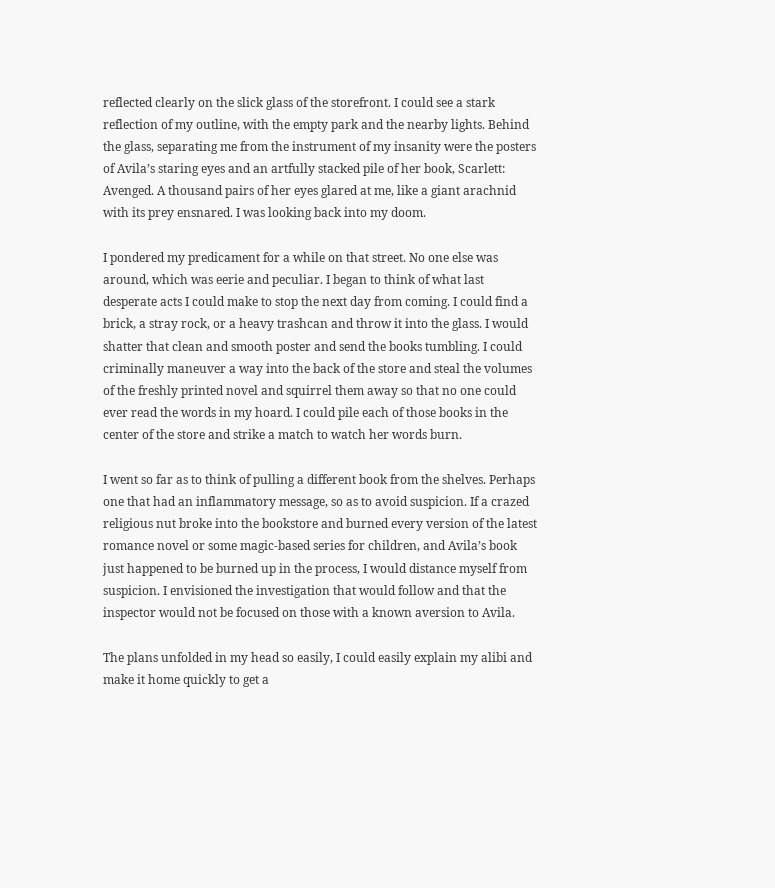reflected clearly on the slick glass of the storefront. I could see a stark reflection of my outline, with the empty park and the nearby lights. Behind the glass, separating me from the instrument of my insanity were the posters of Avila’s staring eyes and an artfully stacked pile of her book, Scarlett: Avenged. A thousand pairs of her eyes glared at me, like a giant arachnid with its prey ensnared. I was looking back into my doom.

I pondered my predicament for a while on that street. No one else was around, which was eerie and peculiar. I began to think of what last desperate acts I could make to stop the next day from coming. I could find a brick, a stray rock, or a heavy trashcan and throw it into the glass. I would shatter that clean and smooth poster and send the books tumbling. I could criminally maneuver a way into the back of the store and steal the volumes of the freshly printed novel and squirrel them away so that no one could ever read the words in my hoard. I could pile each of those books in the center of the store and strike a match to watch her words burn.

I went so far as to think of pulling a different book from the shelves. Perhaps one that had an inflammatory message, so as to avoid suspicion. If a crazed religious nut broke into the bookstore and burned every version of the latest romance novel or some magic-based series for children, and Avila’s book just happened to be burned up in the process, I would distance myself from suspicion. I envisioned the investigation that would follow and that the inspector would not be focused on those with a known aversion to Avila.

The plans unfolded in my head so easily, I could easily explain my alibi and make it home quickly to get a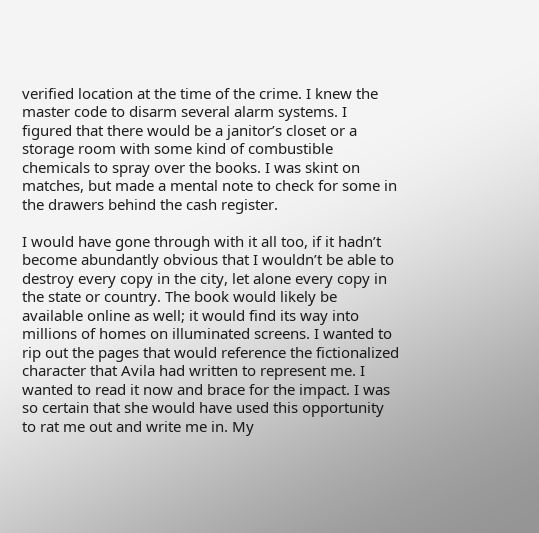verified location at the time of the crime. I knew the master code to disarm several alarm systems. I figured that there would be a janitor’s closet or a storage room with some kind of combustible chemicals to spray over the books. I was skint on matches, but made a mental note to check for some in the drawers behind the cash register.

I would have gone through with it all too, if it hadn’t become abundantly obvious that I wouldn’t be able to destroy every copy in the city, let alone every copy in the state or country. The book would likely be available online as well; it would find its way into millions of homes on illuminated screens. I wanted to rip out the pages that would reference the fictionalized character that Avila had written to represent me. I wanted to read it now and brace for the impact. I was so certain that she would have used this opportunity to rat me out and write me in. My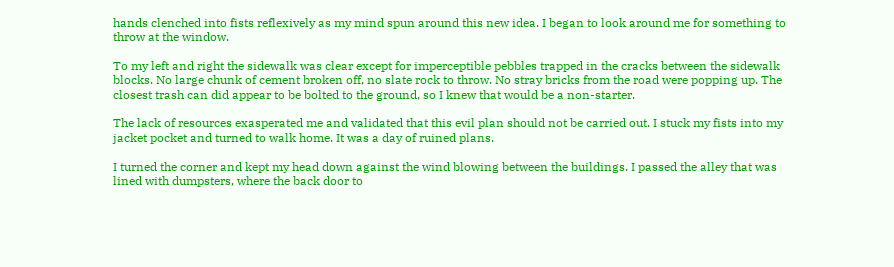hands clenched into fists reflexively as my mind spun around this new idea. I began to look around me for something to throw at the window.

To my left and right the sidewalk was clear except for imperceptible pebbles trapped in the cracks between the sidewalk blocks. No large chunk of cement broken off, no slate rock to throw. No stray bricks from the road were popping up. The closest trash can did appear to be bolted to the ground, so I knew that would be a non-starter.

The lack of resources exasperated me and validated that this evil plan should not be carried out. I stuck my fists into my jacket pocket and turned to walk home. It was a day of ruined plans.

I turned the corner and kept my head down against the wind blowing between the buildings. I passed the alley that was lined with dumpsters, where the back door to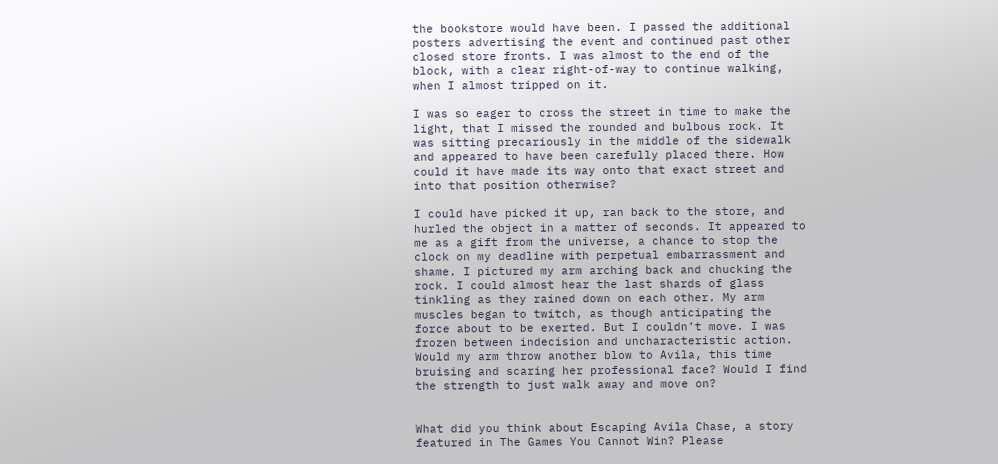the bookstore would have been. I passed the additional posters advertising the event and continued past other closed store fronts. I was almost to the end of the block, with a clear right-of-way to continue walking, when I almost tripped on it.

I was so eager to cross the street in time to make the light, that I missed the rounded and bulbous rock. It was sitting precariously in the middle of the sidewalk and appeared to have been carefully placed there. How could it have made its way onto that exact street and into that position otherwise?

I could have picked it up, ran back to the store, and hurled the object in a matter of seconds. It appeared to me as a gift from the universe, a chance to stop the clock on my deadline with perpetual embarrassment and shame. I pictured my arm arching back and chucking the rock. I could almost hear the last shards of glass tinkling as they rained down on each other. My arm muscles began to twitch, as though anticipating the force about to be exerted. But I couldn’t move. I was frozen between indecision and uncharacteristic action. Would my arm throw another blow to Avila, this time bruising and scaring her professional face? Would I find the strength to just walk away and move on?


What did you think about Escaping Avila Chase, a story featured in The Games You Cannot Win? Please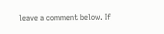leave a comment below. If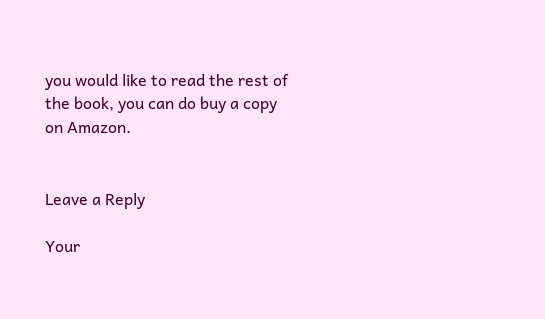you would like to read the rest of the book, you can do buy a copy on Amazon.


Leave a Reply

Your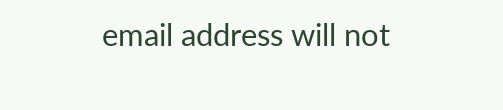email address will not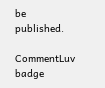be published.

CommentLuv badge